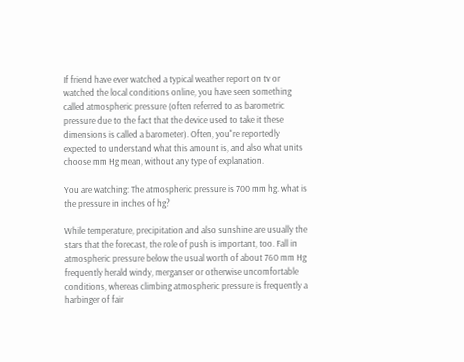If friend have ever watched a typical weather report on tv or watched the local conditions online, you have seen something called atmospheric pressure (often referred to as barometric pressure due to the fact that the device used to take it these dimensions is called a barometer). Often, you"re reportedly expected to understand what this amount is, and also what units choose mm Hg mean, without any type of explanation.

You are watching: The atmospheric pressure is 700 mm hg. what is the pressure in inches of hg?

While temperature, precipitation and also sunshine are usually the stars that the forecast, the role of push is important, too. Fall in atmospheric pressure below the usual worth of about 760 mm Hg frequently herald windy, merganser or otherwise uncomfortable conditions, whereas climbing atmospheric pressure is frequently a harbinger of fair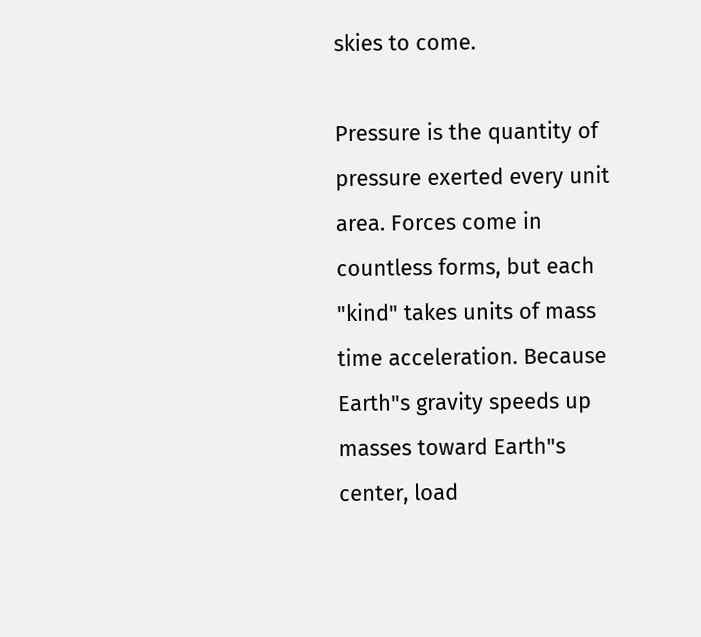skies to come.

Pressure is the quantity of pressure exerted every unit area. Forces come in countless forms, but each "kind" takes units of mass time acceleration. Because Earth"s gravity speeds up masses toward Earth"s center, load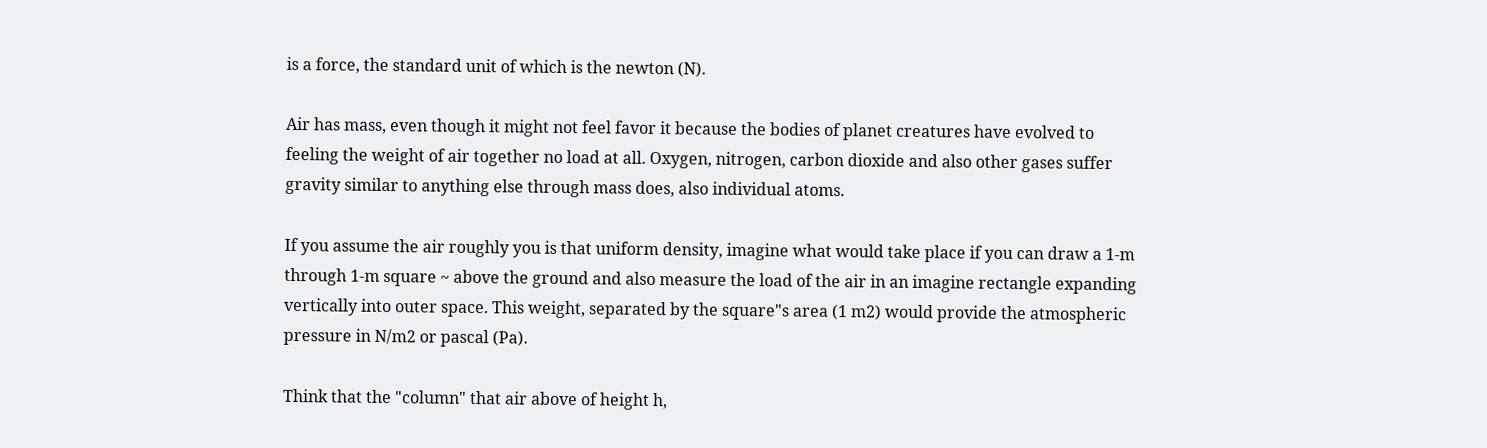is a force, the standard unit of which is the newton (N).

Air has mass, even though it might not feel favor it because the bodies of planet creatures have evolved to feeling the weight of air together no load at all. Oxygen, nitrogen, carbon dioxide and also other gases suffer gravity similar to anything else through mass does, also individual atoms.

If you assume the air roughly you is that uniform density, imagine what would take place if you can draw a 1-m through 1-m square ~ above the ground and also measure the load of the air in an imagine rectangle expanding vertically into outer space. This weight, separated by the square"s area (1 m2) would provide the atmospheric pressure in N/m2 or pascal (Pa).

Think that the "column" that air above of height h,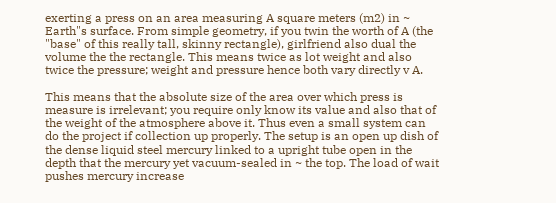exerting a press on an area measuring A square meters (m2) in ~ Earth"s surface. From simple geometry, if you twin the worth of A (the "base" of this really tall, skinny rectangle), girlfriend also dual the volume the the rectangle. This means twice as lot weight and also twice the pressure; weight and pressure hence both vary directly v A.

This means that the absolute size of the area over which press is measure is irrelevant; you require only know its value and also that of the weight of the atmosphere above it. Thus even a small system can do the project if collection up properly. The setup is an open up dish of the dense liquid steel mercury linked to a upright tube open in the depth that the mercury yet vacuum-sealed in ~ the top. The load of wait pushes mercury increase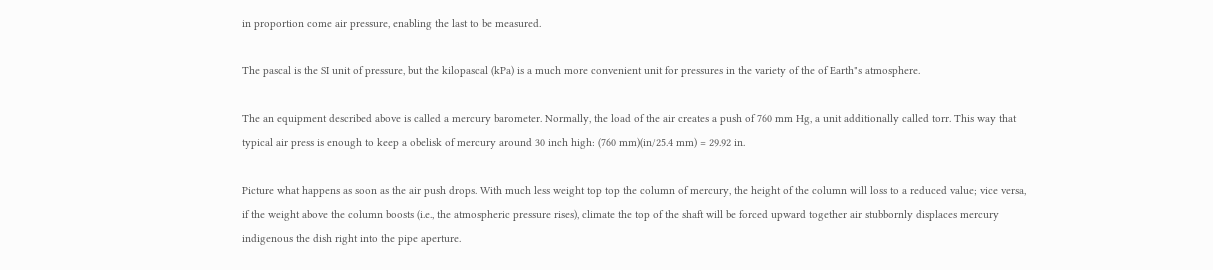in proportion come air pressure, enabling the last to be measured.

The pascal is the SI unit of pressure, but the kilopascal (kPa) is a much more convenient unit for pressures in the variety of the of Earth"s atmosphere.

The an equipment described above is called a mercury barometer. Normally, the load of the air creates a push of 760 mm Hg, a unit additionally called torr. This way that typical air press is enough to keep a obelisk of mercury around 30 inch high: (760 mm)(in/25.4 mm) = 29.92 in.

Picture what happens as soon as the air push drops. With much less weight top top the column of mercury, the height of the column will loss to a reduced value; vice versa, if the weight above the column boosts (i.e., the atmospheric pressure rises), climate the top of the shaft will be forced upward together air stubbornly displaces mercury indigenous the dish right into the pipe aperture.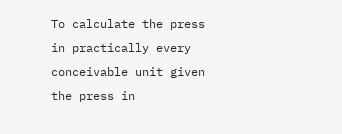To calculate the press in practically every conceivable unit given the press in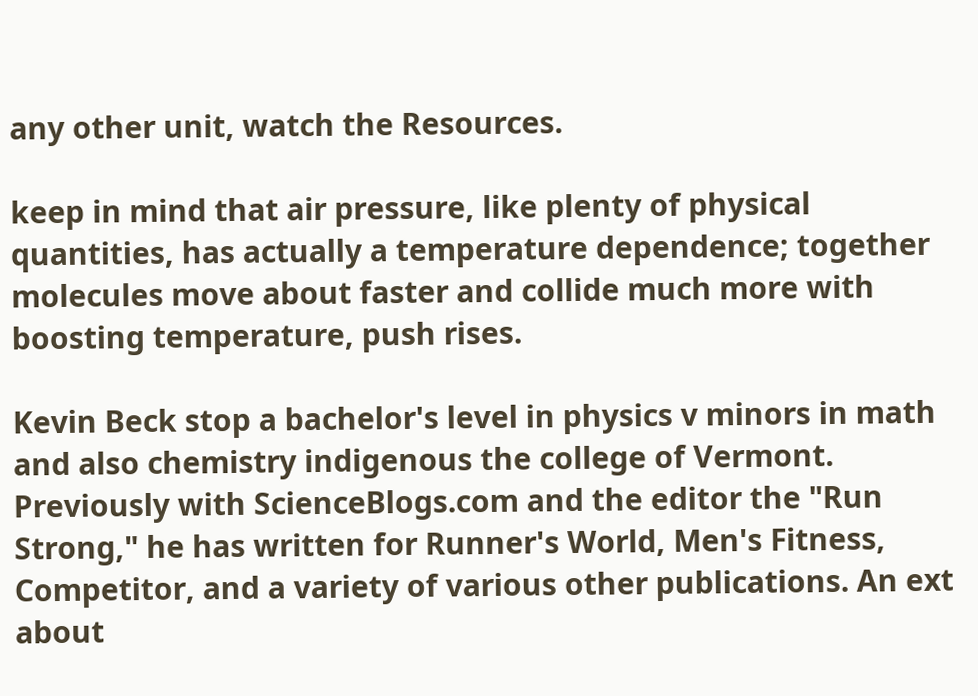any other unit, watch the Resources.

keep in mind that air pressure, like plenty of physical quantities, has actually a temperature dependence; together molecules move about faster and collide much more with boosting temperature, push rises.

Kevin Beck stop a bachelor's level in physics v minors in math and also chemistry indigenous the college of Vermont. Previously with ScienceBlogs.com and the editor the "Run Strong," he has written for Runner's World, Men's Fitness, Competitor, and a variety of various other publications. An ext about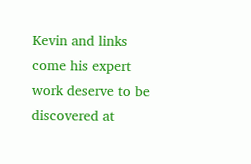Kevin and links come his expert work deserve to be discovered at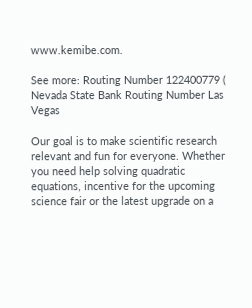www.kemibe.com.

See more: Routing Number 122400779 ( Nevada State Bank Routing Number Las Vegas

Our goal is to make scientific research relevant and fun for everyone. Whether you need help solving quadratic equations, incentive for the upcoming science fair or the latest upgrade on a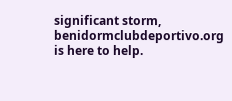significant storm, benidormclubdeportivo.org is here to help.